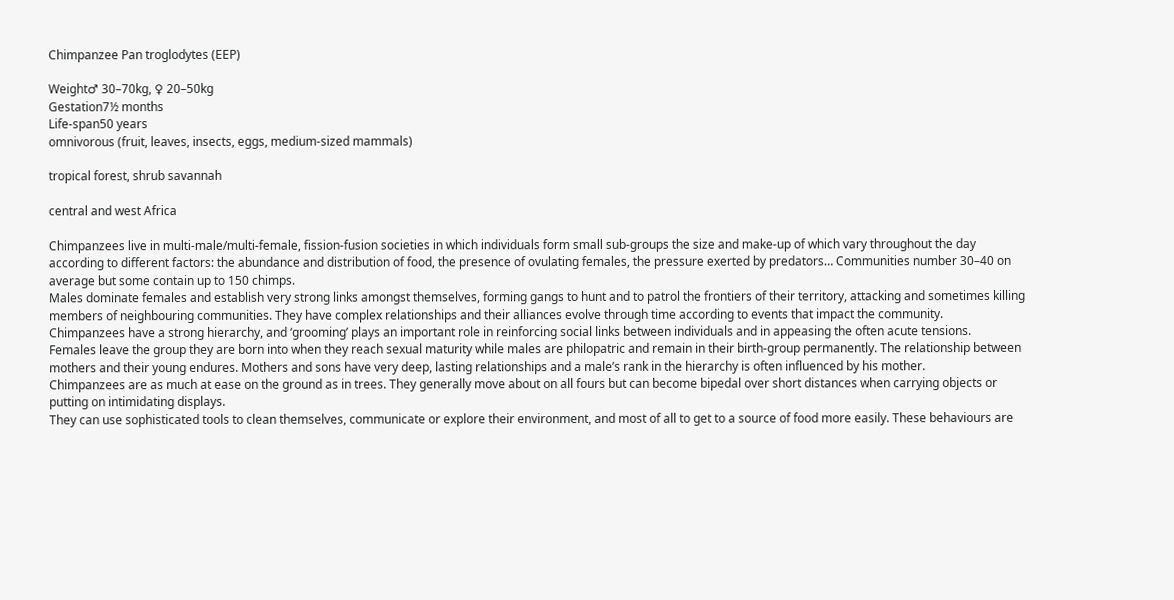Chimpanzee Pan troglodytes (EEP)

Weight♂ 30–70kg, ♀ 20–50kg
Gestation7½ months
Life-span50 years
omnivorous (fruit, leaves, insects, eggs, medium-sized mammals)

tropical forest, shrub savannah

central and west Africa

Chimpanzees live in multi-male/multi-female, fission-fusion societies in which individuals form small sub-groups the size and make-up of which vary throughout the day according to different factors: the abundance and distribution of food, the presence of ovulating females, the pressure exerted by predators… Communities number 30–40 on average but some contain up to 150 chimps.
Males dominate females and establish very strong links amongst themselves, forming gangs to hunt and to patrol the frontiers of their territory, attacking and sometimes killing members of neighbouring communities. They have complex relationships and their alliances evolve through time according to events that impact the community.
Chimpanzees have a strong hierarchy, and ‘grooming’ plays an important role in reinforcing social links between individuals and in appeasing the often acute tensions.
Females leave the group they are born into when they reach sexual maturity while males are philopatric and remain in their birth-group permanently. The relationship between mothers and their young endures. Mothers and sons have very deep, lasting relationships and a male’s rank in the hierarchy is often influenced by his mother.
Chimpanzees are as much at ease on the ground as in trees. They generally move about on all fours but can become bipedal over short distances when carrying objects or putting on intimidating displays.
They can use sophisticated tools to clean themselves, communicate or explore their environment, and most of all to get to a source of food more easily. These behaviours are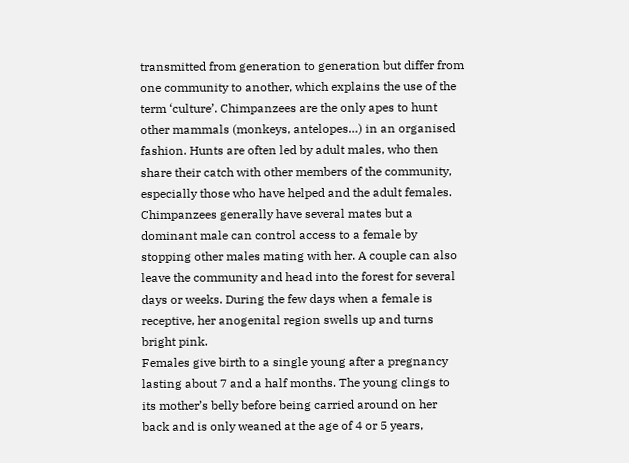transmitted from generation to generation but differ from one community to another, which explains the use of the term ‘culture’. Chimpanzees are the only apes to hunt other mammals (monkeys, antelopes…) in an organised fashion. Hunts are often led by adult males, who then share their catch with other members of the community, especially those who have helped and the adult females.
Chimpanzees generally have several mates but a dominant male can control access to a female by stopping other males mating with her. A couple can also leave the community and head into the forest for several days or weeks. During the few days when a female is receptive, her anogenital region swells up and turns bright pink.
Females give birth to a single young after a pregnancy lasting about 7 and a half months. The young clings to its mother’s belly before being carried around on her back and is only weaned at the age of 4 or 5 years,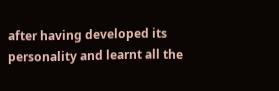after having developed its personality and learnt all the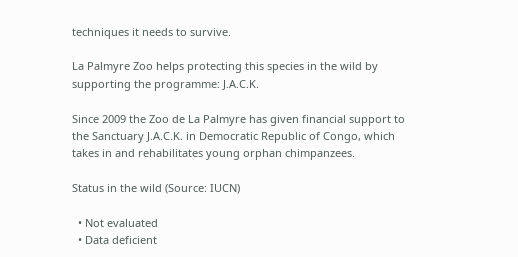techniques it needs to survive.

La Palmyre Zoo helps protecting this species in the wild by supporting the programme: J.A.C.K.

Since 2009 the Zoo de La Palmyre has given financial support to the Sanctuary J.A.C.K. in Democratic Republic of Congo, which takes in and rehabilitates young orphan chimpanzees.

Status in the wild (Source: IUCN)

  • Not evaluated
  • Data deficient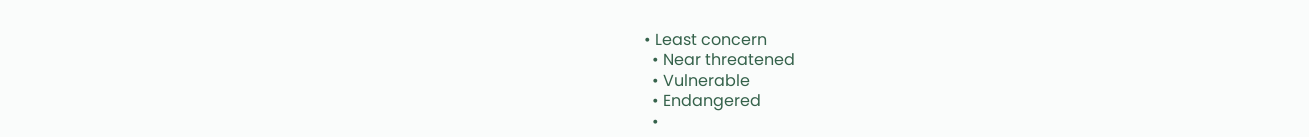• Least concern
  • Near threatened
  • Vulnerable
  • Endangered
  •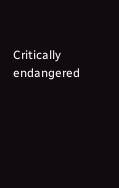Critically endangered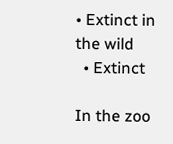• Extinct in the wild
  • Extinct

In the zoo